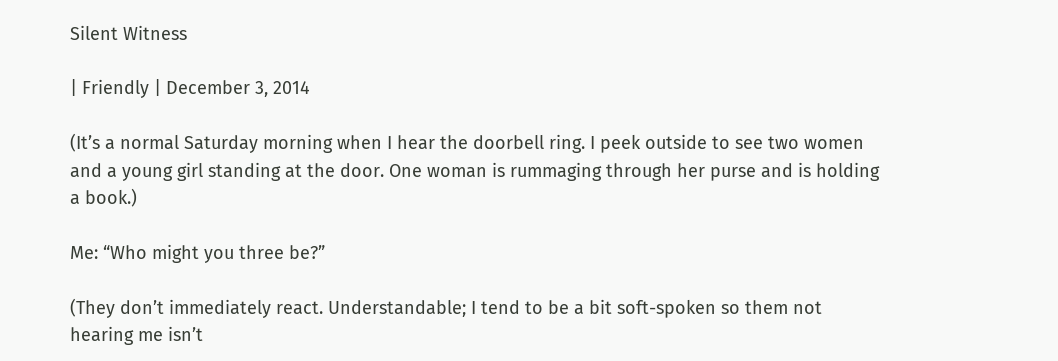Silent Witness

| Friendly | December 3, 2014

(It’s a normal Saturday morning when I hear the doorbell ring. I peek outside to see two women and a young girl standing at the door. One woman is rummaging through her purse and is holding a book.)

Me: “Who might you three be?”

(They don’t immediately react. Understandable; I tend to be a bit soft-spoken so them not hearing me isn’t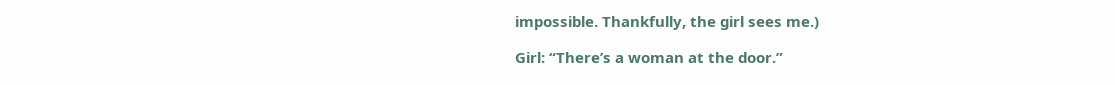impossible. Thankfully, the girl sees me.)

Girl: “There’s a woman at the door.”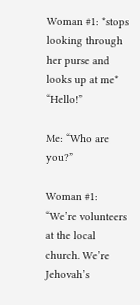Woman #1: *stops looking through her purse and looks up at me* “Hello!”

Me: “Who are you?”

Woman #1: “We’re volunteers at the local church. We’re Jehovah’s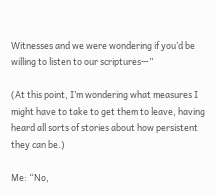Witnesses and we were wondering if you’d be willing to listen to our scriptures—”

(At this point, I’m wondering what measures I might have to take to get them to leave, having heard all sorts of stories about how persistent they can be.)

Me: “No,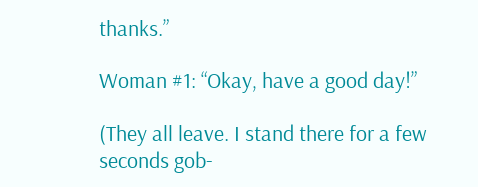thanks.”

Woman #1: “Okay, have a good day!”

(They all leave. I stand there for a few seconds gob-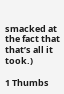smacked at the fact that that’s all it took.)

1 Thumbs